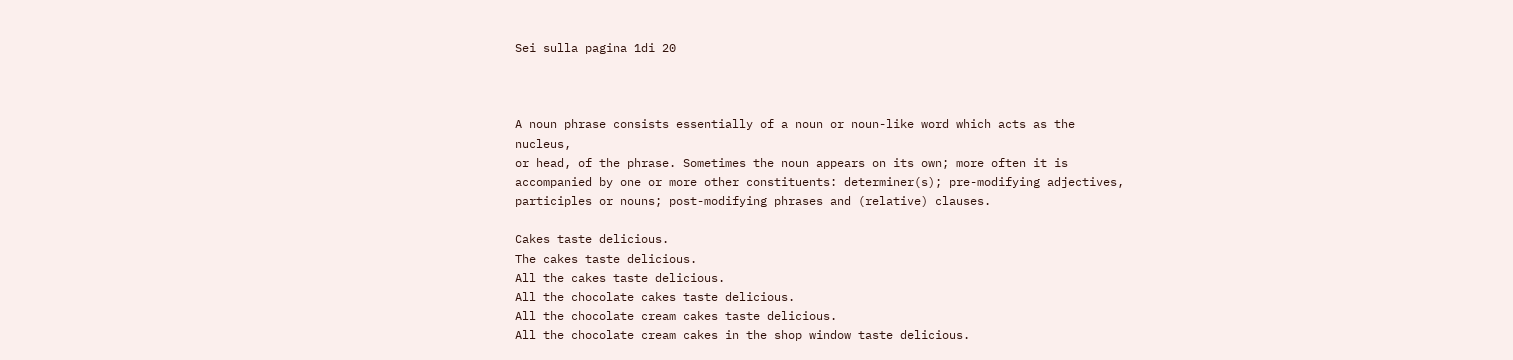Sei sulla pagina 1di 20



A noun phrase consists essentially of a noun or noun-like word which acts as the nucleus,
or head, of the phrase. Sometimes the noun appears on its own; more often it is
accompanied by one or more other constituents: determiner(s); pre-modifying adjectives,
participles or nouns; post-modifying phrases and (relative) clauses.

Cakes taste delicious.
The cakes taste delicious.
All the cakes taste delicious.
All the chocolate cakes taste delicious.
All the chocolate cream cakes taste delicious.
All the chocolate cream cakes in the shop window taste delicious.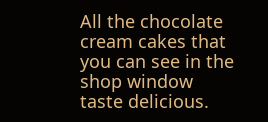All the chocolate cream cakes that you can see in the shop window taste delicious.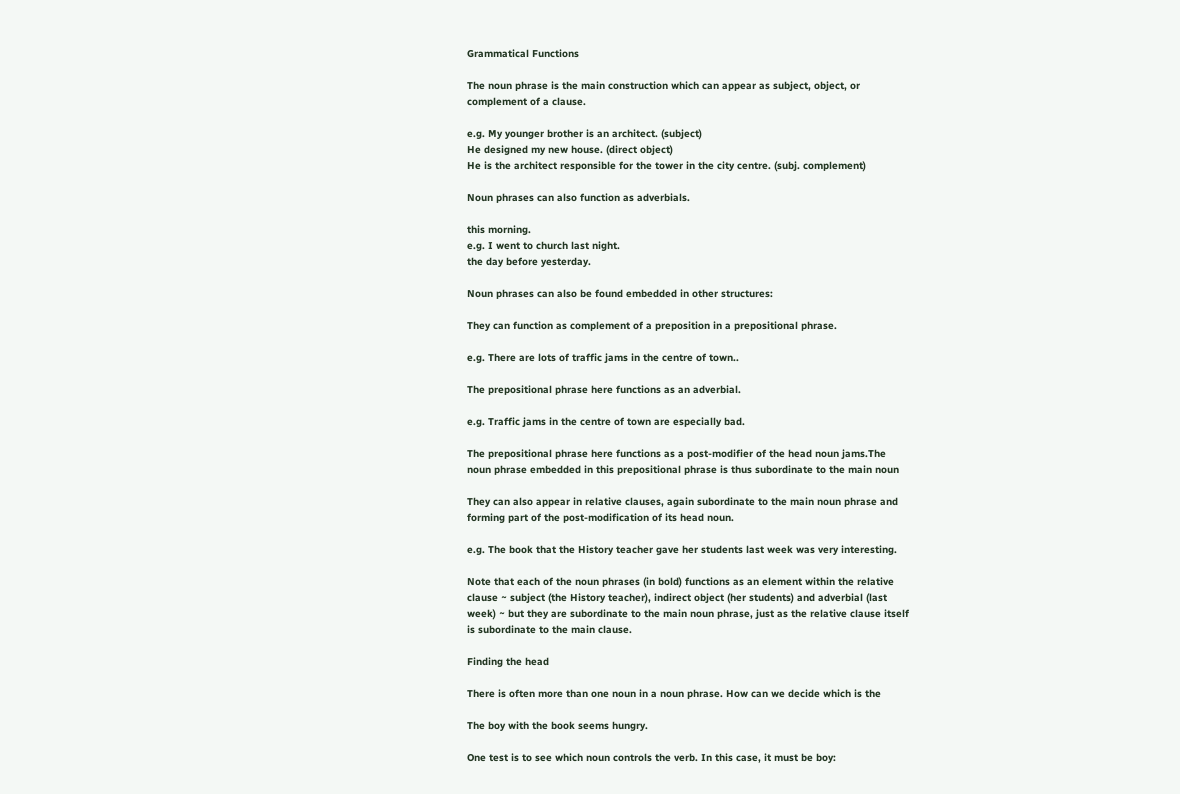Grammatical Functions

The noun phrase is the main construction which can appear as subject, object, or
complement of a clause.

e.g. My younger brother is an architect. (subject)
He designed my new house. (direct object)
He is the architect responsible for the tower in the city centre. (subj. complement)

Noun phrases can also function as adverbials.

this morning.
e.g. I went to church last night.
the day before yesterday.

Noun phrases can also be found embedded in other structures:

They can function as complement of a preposition in a prepositional phrase.

e.g. There are lots of traffic jams in the centre of town..

The prepositional phrase here functions as an adverbial.

e.g. Traffic jams in the centre of town are especially bad.

The prepositional phrase here functions as a post-modifier of the head noun jams.The
noun phrase embedded in this prepositional phrase is thus subordinate to the main noun

They can also appear in relative clauses, again subordinate to the main noun phrase and
forming part of the post-modification of its head noun.

e.g. The book that the History teacher gave her students last week was very interesting.

Note that each of the noun phrases (in bold) functions as an element within the relative
clause ~ subject (the History teacher), indirect object (her students) and adverbial (last
week) ~ but they are subordinate to the main noun phrase, just as the relative clause itself
is subordinate to the main clause.

Finding the head

There is often more than one noun in a noun phrase. How can we decide which is the

The boy with the book seems hungry.

One test is to see which noun controls the verb. In this case, it must be boy: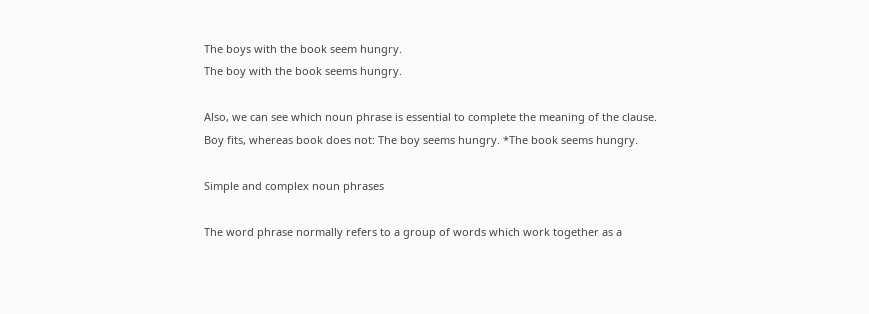The boys with the book seem hungry.
The boy with the book seems hungry.

Also, we can see which noun phrase is essential to complete the meaning of the clause.
Boy fits, whereas book does not: The boy seems hungry. *The book seems hungry.

Simple and complex noun phrases

The word phrase normally refers to a group of words which work together as a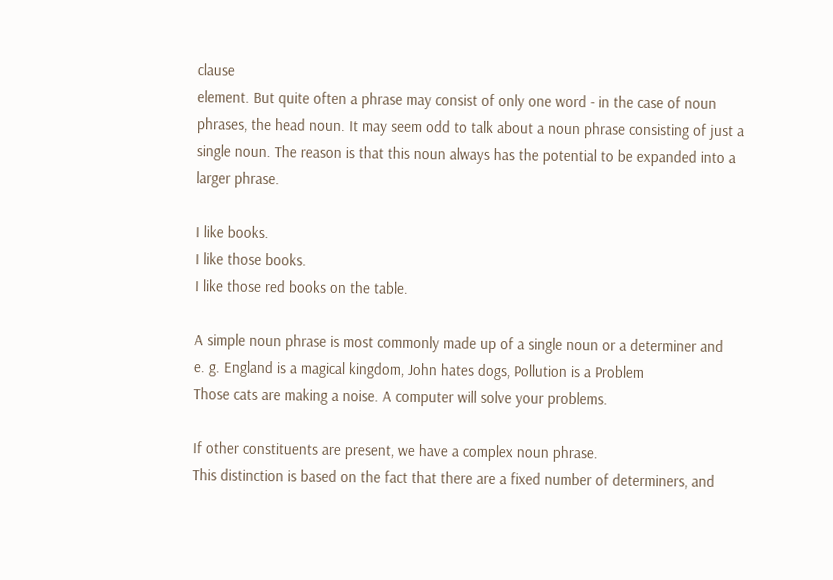clause
element. But quite often a phrase may consist of only one word - in the case of noun
phrases, the head noun. It may seem odd to talk about a noun phrase consisting of just a
single noun. The reason is that this noun always has the potential to be expanded into a
larger phrase.

I like books.
I like those books.
I like those red books on the table.

A simple noun phrase is most commonly made up of a single noun or a determiner and
e. g. England is a magical kingdom, John hates dogs, Pollution is a Problem
Those cats are making a noise. A computer will solve your problems.

If other constituents are present, we have a complex noun phrase.
This distinction is based on the fact that there are a fixed number of determiners, and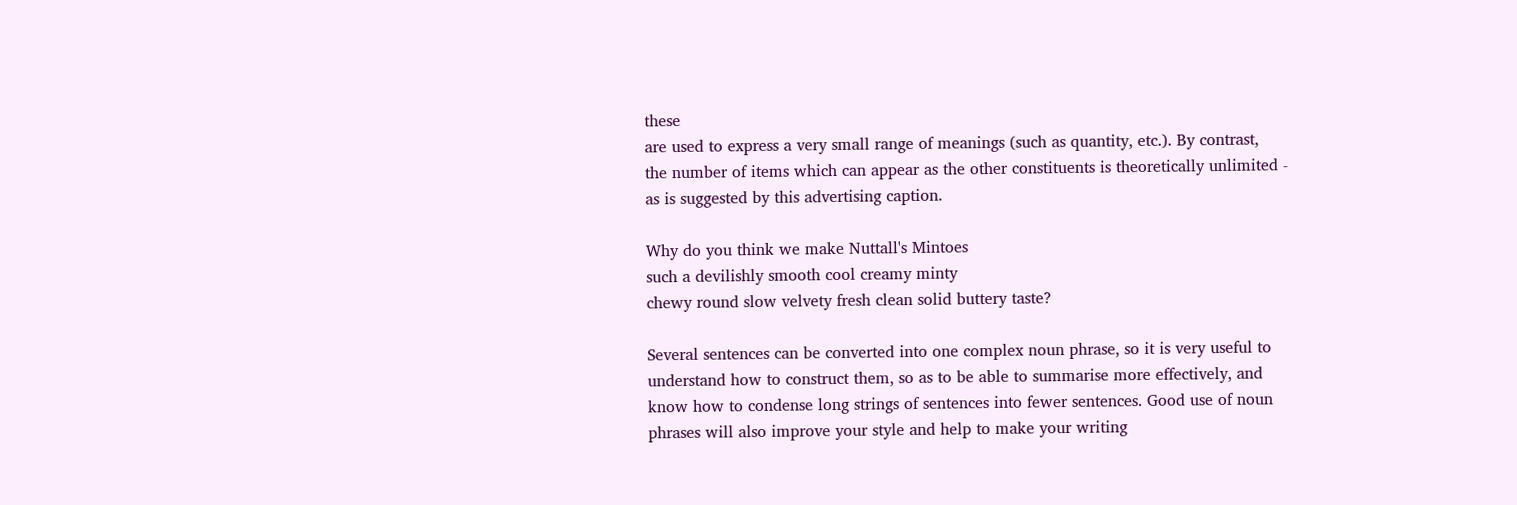these
are used to express a very small range of meanings (such as quantity, etc.). By contrast,
the number of items which can appear as the other constituents is theoretically unlimited -
as is suggested by this advertising caption.

Why do you think we make Nuttall's Mintoes
such a devilishly smooth cool creamy minty
chewy round slow velvety fresh clean solid buttery taste?

Several sentences can be converted into one complex noun phrase, so it is very useful to
understand how to construct them, so as to be able to summarise more effectively, and
know how to condense long strings of sentences into fewer sentences. Good use of noun
phrases will also improve your style and help to make your writing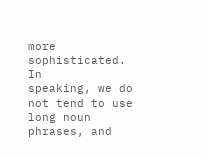more sophisticated. In
speaking, we do not tend to use long noun phrases, and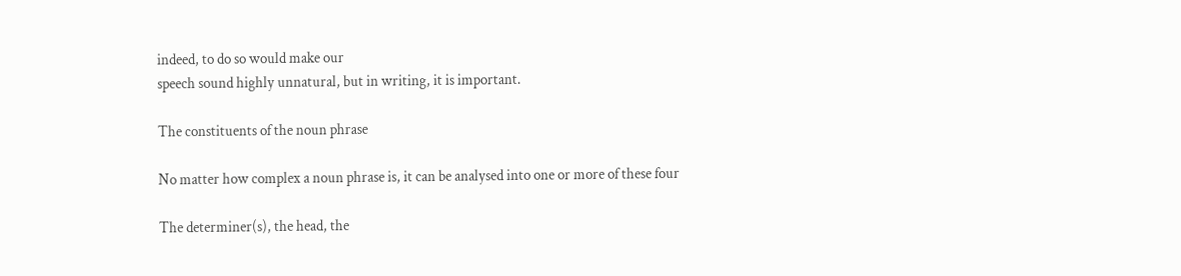indeed, to do so would make our
speech sound highly unnatural, but in writing, it is important.

The constituents of the noun phrase

No matter how complex a noun phrase is, it can be analysed into one or more of these four

The determiner(s), the head, the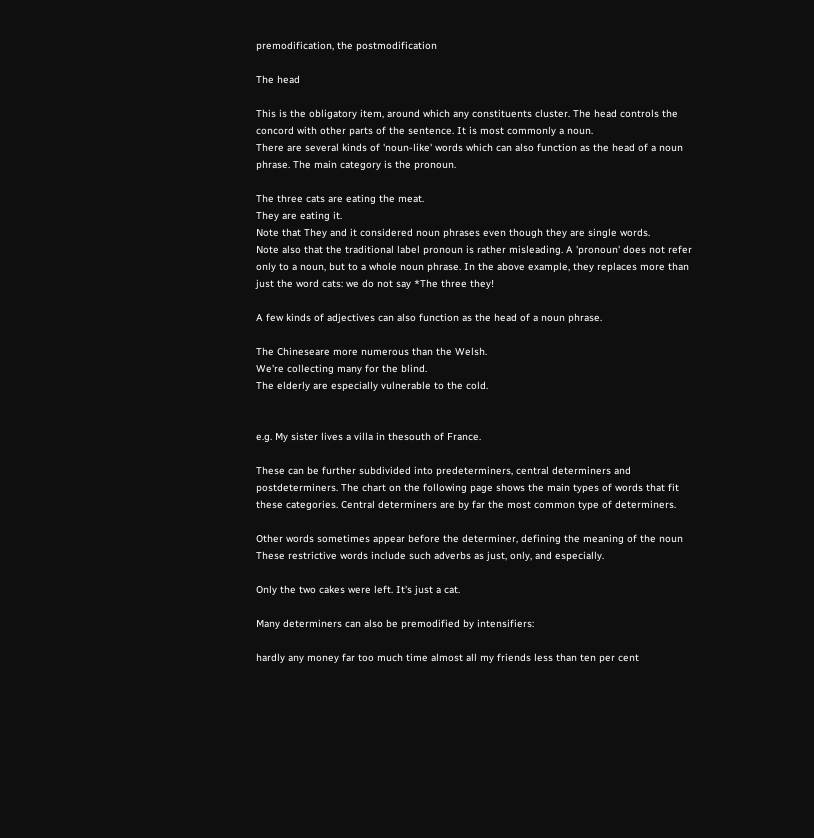premodification, the postmodification

The head

This is the obligatory item, around which any constituents cluster. The head controls the
concord with other parts of the sentence. It is most commonly a noun.
There are several kinds of 'noun-like' words which can also function as the head of a noun
phrase. The main category is the pronoun.

The three cats are eating the meat.
They are eating it.
Note that They and it considered noun phrases even though they are single words.
Note also that the traditional label pronoun is rather misleading. A 'pronoun' does not refer
only to a noun, but to a whole noun phrase. In the above example, they replaces more than
just the word cats: we do not say *The three they!

A few kinds of adjectives can also function as the head of a noun phrase.

The Chineseare more numerous than the Welsh.
We're collecting many for the blind.
The elderly are especially vulnerable to the cold.


e.g. My sister lives a villa in thesouth of France.

These can be further subdivided into predeterminers, central determiners and
postdeterminers. The chart on the following page shows the main types of words that fit
these categories. Central determiners are by far the most common type of determiners.

Other words sometimes appear before the determiner, defining the meaning of the noun
These restrictive words include such adverbs as just, only, and especially.

Only the two cakes were left. It's just a cat.

Many determiners can also be premodified by intensifiers:

hardly any money far too much time almost all my friends less than ten per cent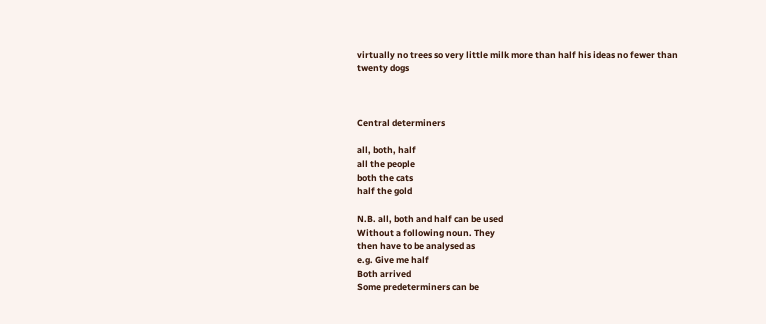virtually no trees so very little milk more than half his ideas no fewer than twenty dogs



Central determiners

all, both, half
all the people
both the cats
half the gold

N.B. all, both and half can be used
Without a following noun. They
then have to be analysed as
e.g. Give me half
Both arrived
Some predeterminers can be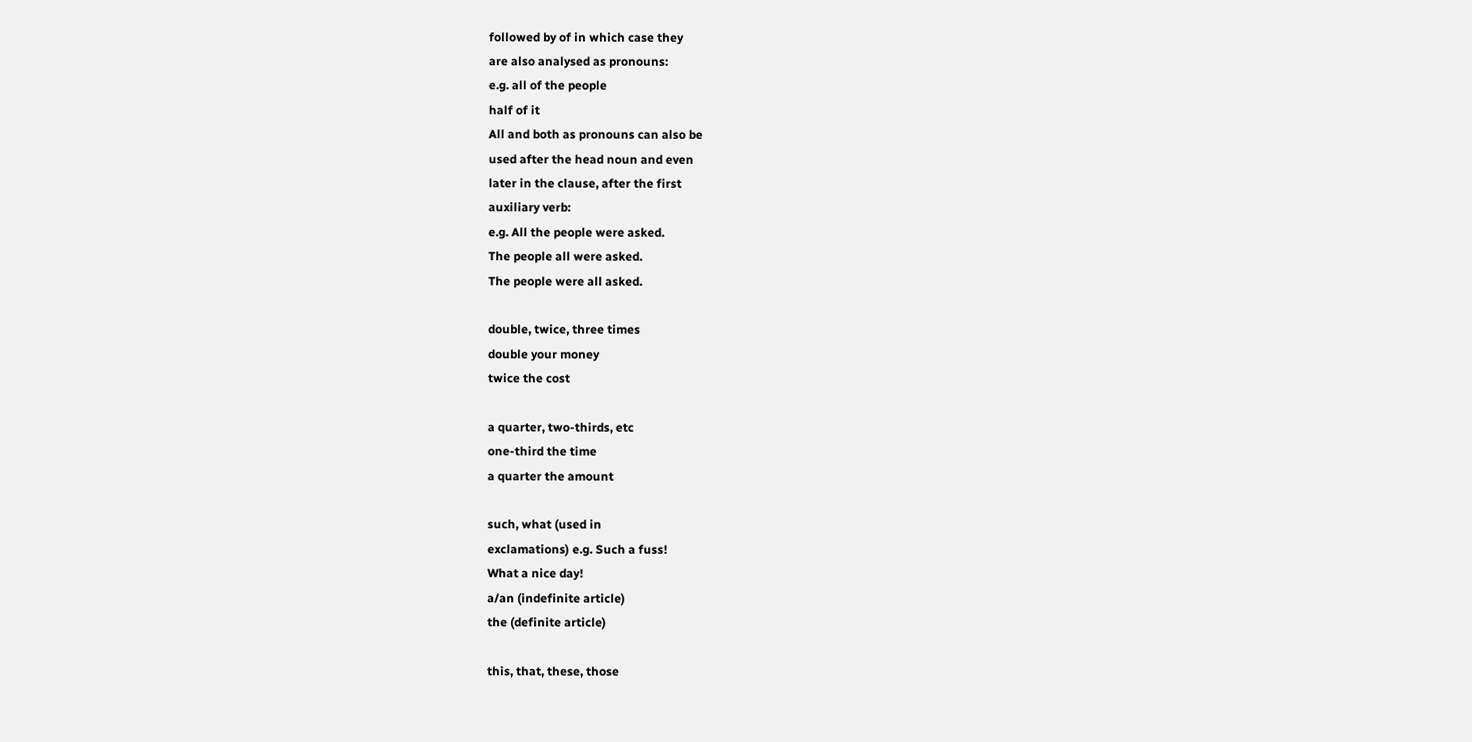followed by of in which case they
are also analysed as pronouns:
e.g. all of the people
half of it
All and both as pronouns can also be
used after the head noun and even
later in the clause, after the first
auxiliary verb:
e.g. All the people were asked.
The people all were asked.
The people were all asked.

double, twice, three times
double your money
twice the cost

a quarter, two-thirds, etc
one-third the time
a quarter the amount

such, what (used in
exclamations) e.g. Such a fuss!
What a nice day!
a/an (indefinite article)
the (definite article)

this, that, these, those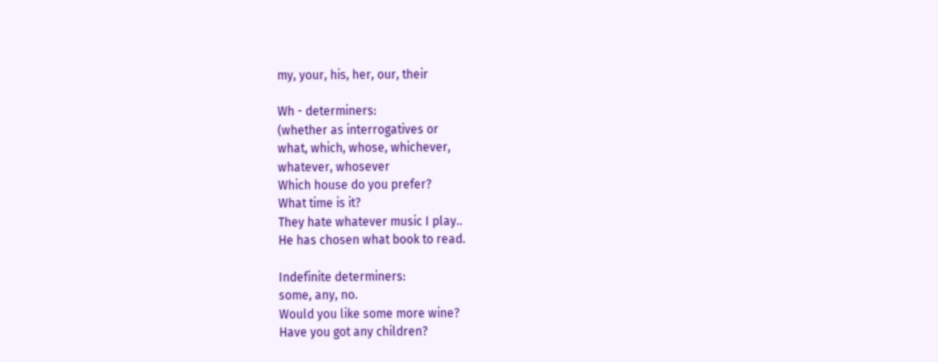my, your, his, her, our, their

Wh - determiners:
(whether as interrogatives or
what, which, whose, whichever,
whatever, whosever
Which house do you prefer?
What time is it?
They hate whatever music I play..
He has chosen what book to read.

Indefinite determiners:
some, any, no.
Would you like some more wine?
Have you got any children?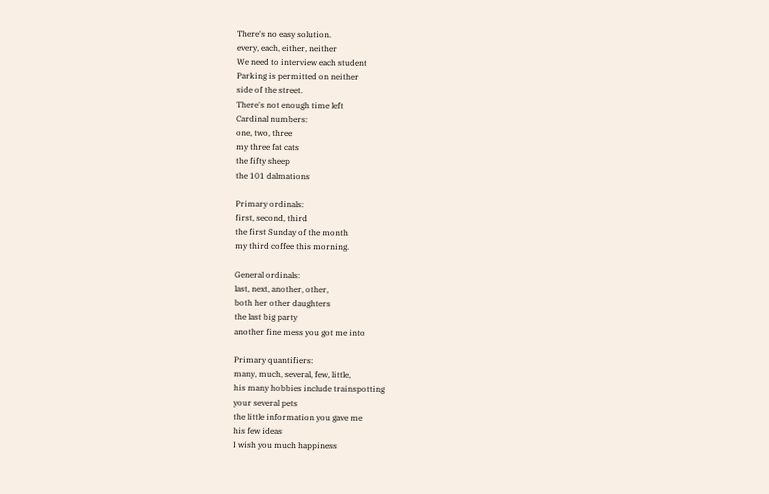There's no easy solution.
every, each, either, neither
We need to interview each student
Parking is permitted on neither
side of the street.
There's not enough time left
Cardinal numbers:
one, two, three
my three fat cats
the fifty sheep
the 101 dalmations

Primary ordinals:
first, second, third
the first Sunday of the month
my third coffee this morning.

General ordinals:
last, next, another, other,
both her other daughters
the last big party
another fine mess you got me into

Primary quantifiers:
many, much, several, few, little,
his many hobbies include trainspotting
your several pets
the little information you gave me
his few ideas
I wish you much happiness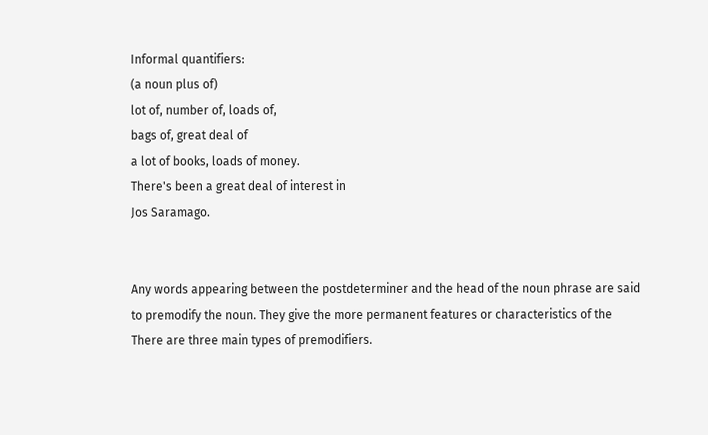Informal quantifiers:
(a noun plus of)
lot of, number of, loads of,
bags of, great deal of
a lot of books, loads of money.
There's been a great deal of interest in
Jos Saramago.


Any words appearing between the postdeterminer and the head of the noun phrase are said
to premodify the noun. They give the more permanent features or characteristics of the
There are three main types of premodifiers.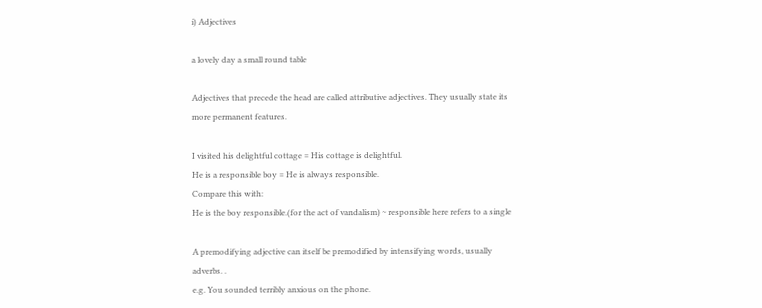i) Adjectives

a lovely day a small round table

Adjectives that precede the head are called attributive adjectives. They usually state its
more permanent features.

I visited his delightful cottage = His cottage is delightful.
He is a responsible boy = He is always responsible.
Compare this with:
He is the boy responsible.(for the act of vandalism) ~ responsible here refers to a single

A premodifying adjective can itself be premodified by intensifying words, usually
adverbs. .
e.g. You sounded terribly anxious on the phone.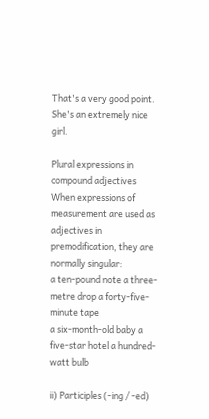That's a very good point.
She's an extremely nice girl.

Plural expressions in compound adjectives
When expressions of measurement are used as adjectives in premodification, they are
normally singular:
a ten-pound note a three-metre drop a forty-five-minute tape
a six-month-old baby a five-star hotel a hundred-watt bulb

ii) Participles (-ing / -ed)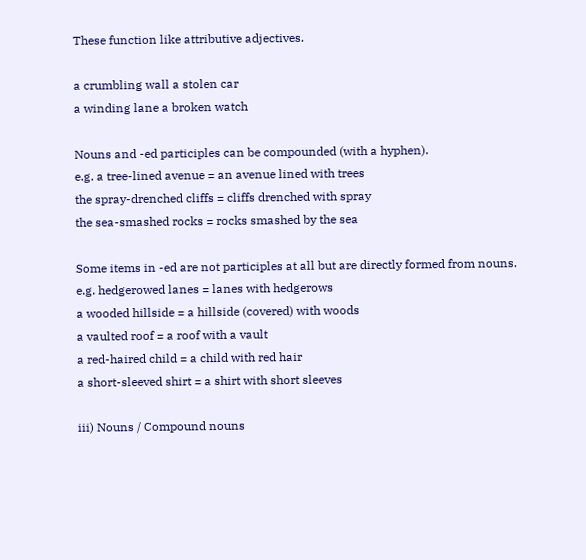These function like attributive adjectives.

a crumbling wall a stolen car
a winding lane a broken watch

Nouns and -ed participles can be compounded (with a hyphen).
e.g. a tree-lined avenue = an avenue lined with trees
the spray-drenched cliffs = cliffs drenched with spray
the sea-smashed rocks = rocks smashed by the sea

Some items in -ed are not participles at all but are directly formed from nouns.
e.g. hedgerowed lanes = lanes with hedgerows
a wooded hillside = a hillside (covered) with woods
a vaulted roof = a roof with a vault
a red-haired child = a child with red hair
a short-sleeved shirt = a shirt with short sleeves

iii) Nouns / Compound nouns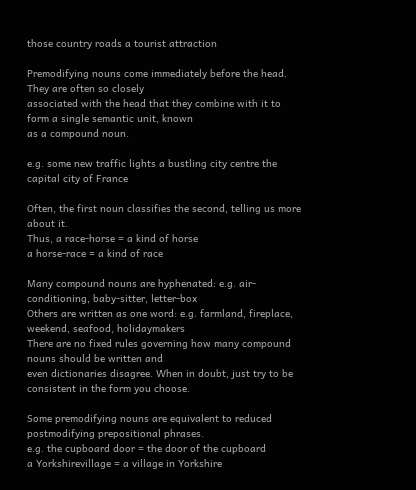those country roads a tourist attraction

Premodifying nouns come immediately before the head. They are often so closely
associated with the head that they combine with it to form a single semantic unit, known
as a compound noun.

e.g. some new traffic lights a bustling city centre the capital city of France

Often, the first noun classifies the second, telling us more about it.
Thus, a race-horse = a kind of horse
a horse-race = a kind of race

Many compound nouns are hyphenated: e.g. air-conditioning, baby-sitter, letter-box
Others are written as one word: e.g. farmland, fireplace, weekend, seafood, holidaymakers
There are no fixed rules governing how many compound nouns should be written and
even dictionaries disagree. When in doubt, just try to be consistent in the form you choose.

Some premodifying nouns are equivalent to reduced postmodifying prepositional phrases.
e.g. the cupboard door = the door of the cupboard
a Yorkshirevillage = a village in Yorkshire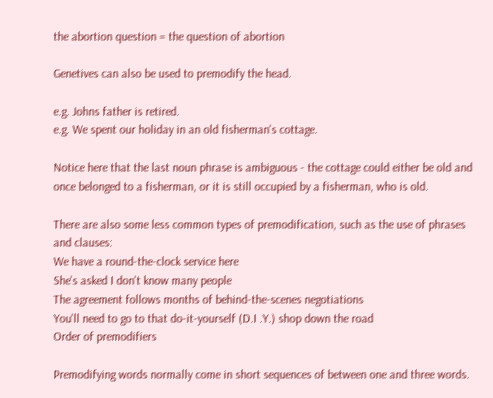the abortion question = the question of abortion

Genetives can also be used to premodify the head.

e.g. Johns father is retired.
e.g. We spent our holiday in an old fisherman's cottage.

Notice here that the last noun phrase is ambiguous - the cottage could either be old and
once belonged to a fisherman, or it is still occupied by a fisherman, who is old.

There are also some less common types of premodification, such as the use of phrases
and clauses:
We have a round-the-clock service here
She's asked I don't know many people
The agreement follows months of behind-the-scenes negotiations
You'll need to go to that do-it-yourself (D.I .Y.) shop down the road
Order of premodifiers

Premodifying words normally come in short sequences of between one and three words.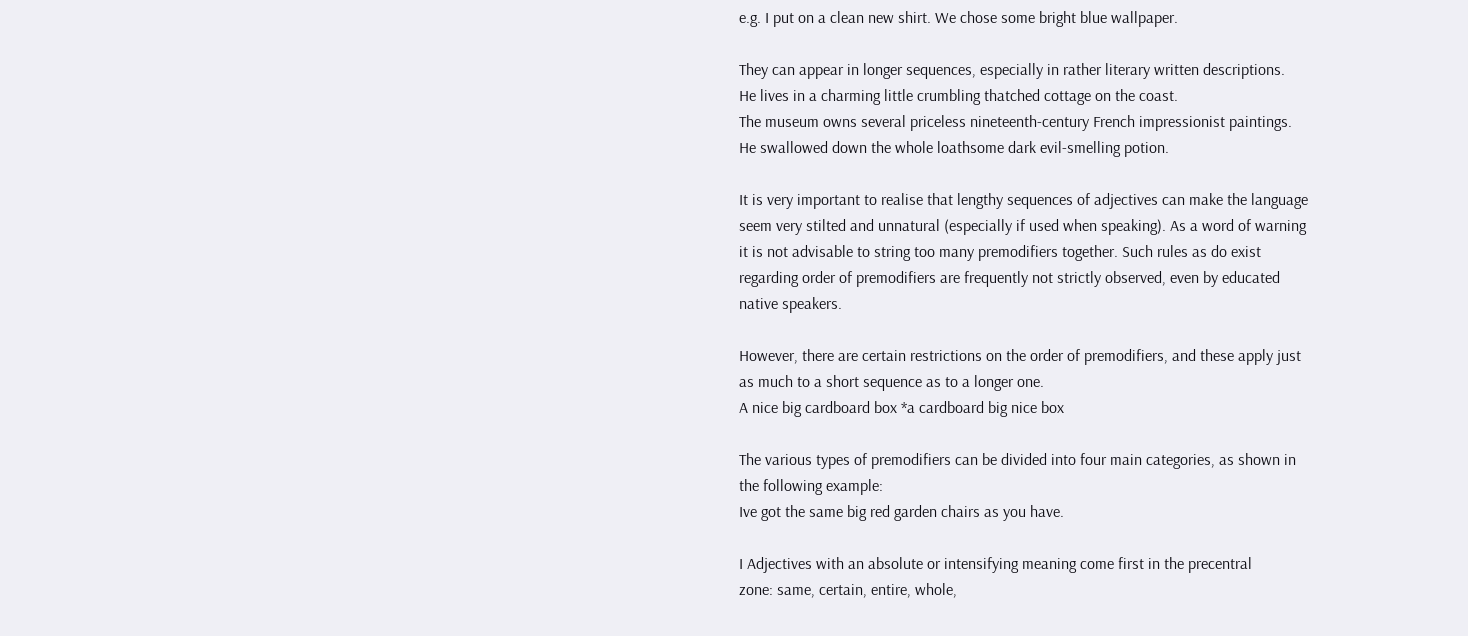e.g. I put on a clean new shirt. We chose some bright blue wallpaper.

They can appear in longer sequences, especially in rather literary written descriptions.
He lives in a charming little crumbling thatched cottage on the coast.
The museum owns several priceless nineteenth-century French impressionist paintings.
He swallowed down the whole loathsome dark evil-smelling potion.

It is very important to realise that lengthy sequences of adjectives can make the language
seem very stilted and unnatural (especially if used when speaking). As a word of warning
it is not advisable to string too many premodifiers together. Such rules as do exist
regarding order of premodifiers are frequently not strictly observed, even by educated
native speakers.

However, there are certain restrictions on the order of premodifiers, and these apply just
as much to a short sequence as to a longer one.
A nice big cardboard box *a cardboard big nice box

The various types of premodifiers can be divided into four main categories, as shown in
the following example:
Ive got the same big red garden chairs as you have.

I Adjectives with an absolute or intensifying meaning come first in the precentral
zone: same, certain, entire, whole,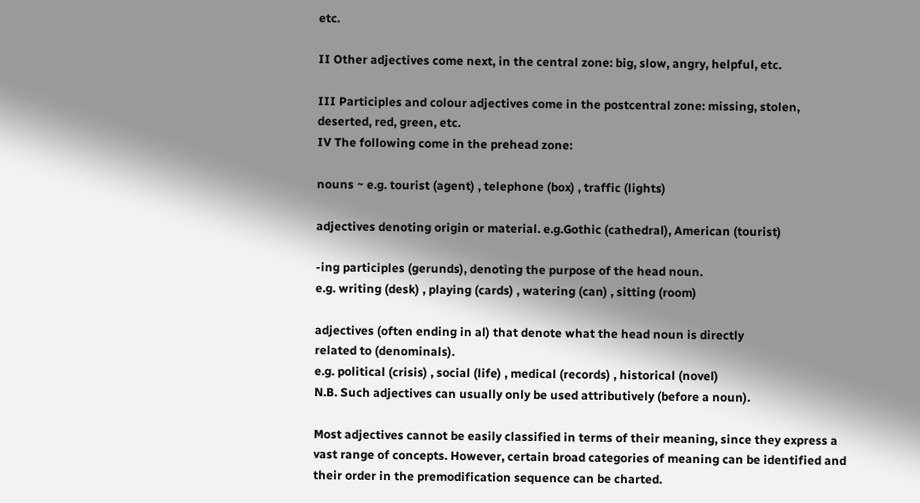etc.

II Other adjectives come next, in the central zone: big, slow, angry, helpful, etc.

III Participles and colour adjectives come in the postcentral zone: missing, stolen,
deserted, red, green, etc.
IV The following come in the prehead zone:

nouns ~ e.g. tourist (agent) , telephone (box) , traffic (lights)

adjectives denoting origin or material. e.g.Gothic (cathedral), American (tourist)

-ing participles (gerunds), denoting the purpose of the head noun.
e.g. writing (desk) , playing (cards) , watering (can) , sitting (room)

adjectives (often ending in al) that denote what the head noun is directly
related to (denominals).
e.g. political (crisis) , social (life) , medical (records) , historical (novel)
N.B. Such adjectives can usually only be used attributively (before a noun).

Most adjectives cannot be easily classified in terms of their meaning, since they express a
vast range of concepts. However, certain broad categories of meaning can be identified and
their order in the premodification sequence can be charted.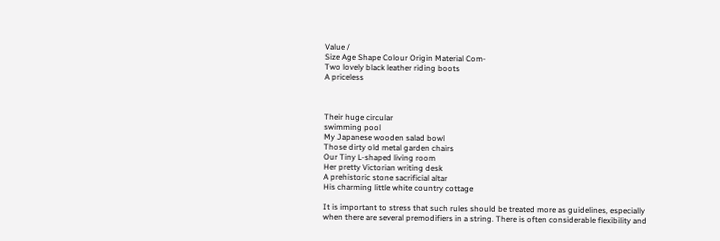Value /
Size Age Shape Colour Origin Material Com-
Two lovely black leather riding boots
A priceless



Their huge circular
swimming pool
My Japanese wooden salad bowl
Those dirty old metal garden chairs
Our Tiny L-shaped living room
Her pretty Victorian writing desk
A prehistoric stone sacrificial altar
His charming little white country cottage

It is important to stress that such rules should be treated more as guidelines, especially
when there are several premodifiers in a string. There is often considerable flexibility and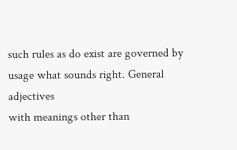such rules as do exist are governed by usage what sounds right. General adjectives
with meanings other than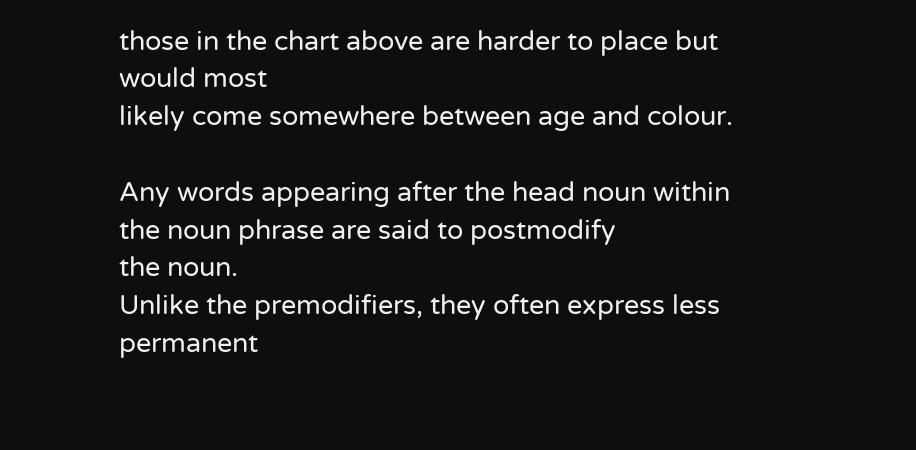those in the chart above are harder to place but would most
likely come somewhere between age and colour.

Any words appearing after the head noun within the noun phrase are said to postmodify
the noun.
Unlike the premodifiers, they often express less permanent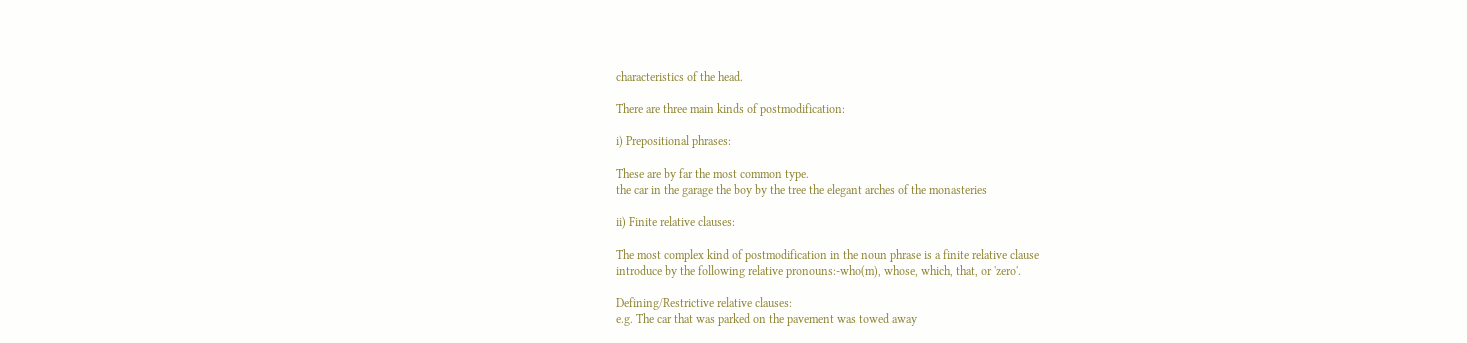characteristics of the head.

There are three main kinds of postmodification:

i) Prepositional phrases:

These are by far the most common type.
the car in the garage the boy by the tree the elegant arches of the monasteries

ii) Finite relative clauses:

The most complex kind of postmodification in the noun phrase is a finite relative clause
introduce by the following relative pronouns:-who(m), whose, which, that, or 'zero'.

Defining/Restrictive relative clauses:
e.g. The car that was parked on the pavement was towed away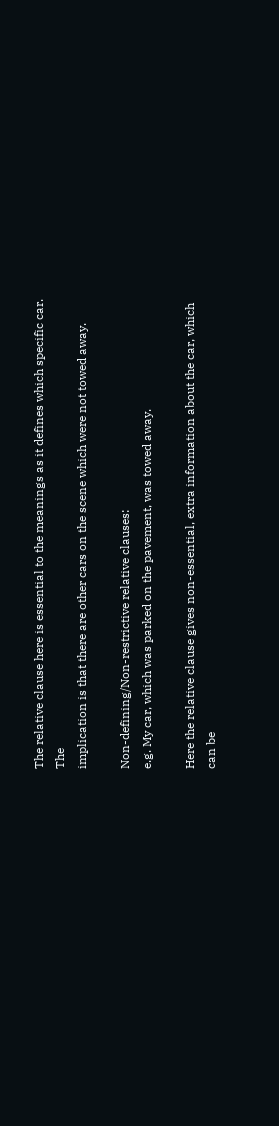The relative clause here is essential to the meanings as it defines which specific car. The
implication is that there are other cars on the scene which were not towed away.

Non-defining/Non-restrictive relative clauses:
e.g. My car, which was parked on the pavement, was towed away.

Here the relative clause gives non-essential, extra information about the car, which can be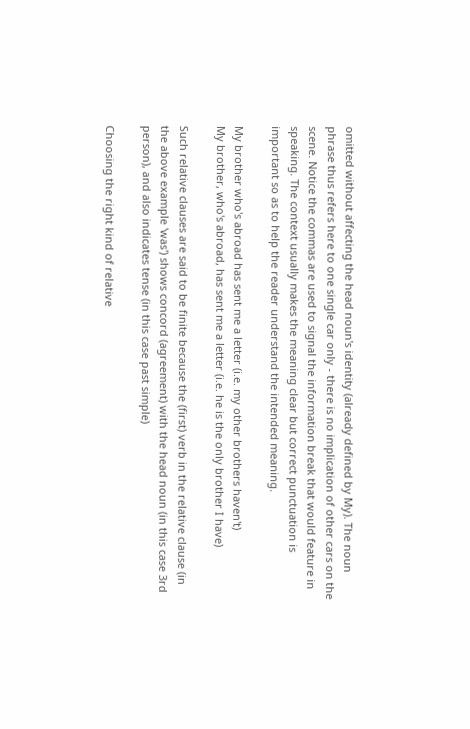omitted without affecting the head noun's identity (already defined by My). The noun
phrase thus refers here to one single car only - there is no implication of other cars on the
scene. Notice the commas are used to signal the information break that would feature in
speaking. The context usually makes the meaning clear but correct punctuation is
important so as to help the reader understand the intended meaning.

My brother who's abroad has sent me a letter (i.e. my other brothers haven't)
My brother, who's abroad, has sent me a letter (i.e. he is the only brother I have)

Such relative clauses are said to be finite because the (first) verb in the relative clause (in
the above example 'was') shows concord (agreement) with the head noun (in this case 3rd
person), and also indicates tense (in this case past simple)

Choosing the right kind of relative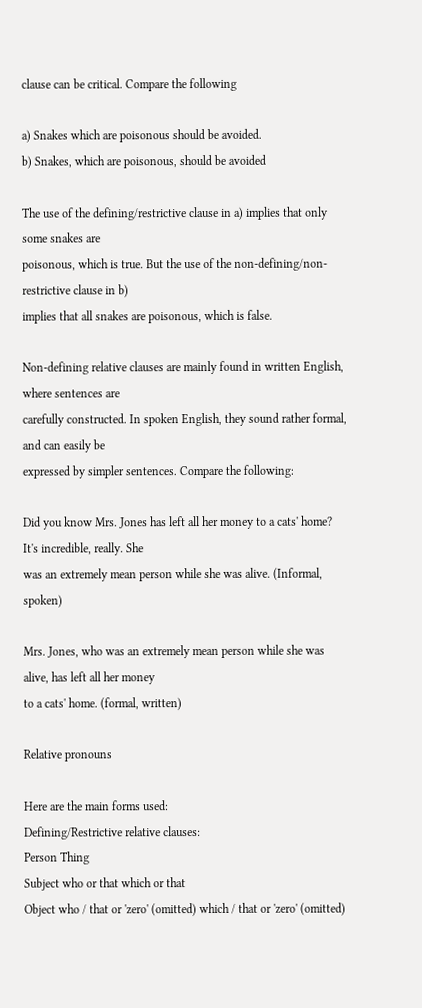clause can be critical. Compare the following

a) Snakes which are poisonous should be avoided.
b) Snakes, which are poisonous, should be avoided

The use of the defining/restrictive clause in a) implies that only some snakes are
poisonous, which is true. But the use of the non-defining/non-restrictive clause in b)
implies that all snakes are poisonous, which is false.

Non-defining relative clauses are mainly found in written English, where sentences are
carefully constructed. In spoken English, they sound rather formal, and can easily be
expressed by simpler sentences. Compare the following:

Did you know Mrs. Jones has left all her money to a cats' home? It's incredible, really. She
was an extremely mean person while she was alive. (Informal, spoken)

Mrs. Jones, who was an extremely mean person while she was alive, has left all her money
to a cats' home. (formal, written)

Relative pronouns

Here are the main forms used:
Defining/Restrictive relative clauses:
Person Thing
Subject who or that which or that
Object who / that or 'zero' (omitted) which / that or 'zero' (omitted)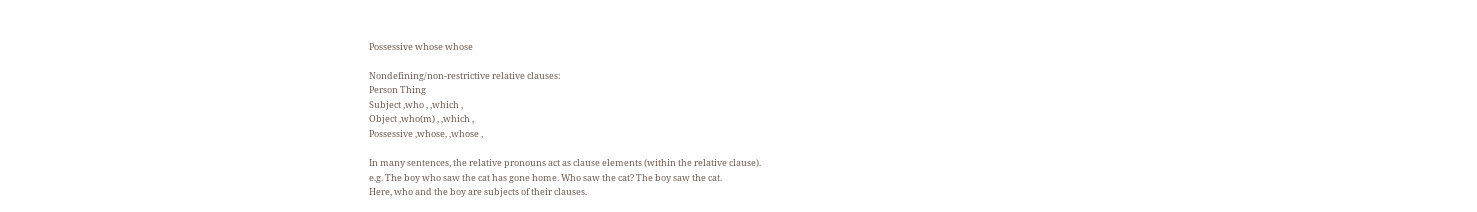Possessive whose whose

Nondefining/non-restrictive relative clauses:
Person Thing
Subject ,who , ,which ,
Object ,who(m) , ,which ,
Possessive ,whose, ,whose ,

In many sentences, the relative pronouns act as clause elements (within the relative clause).
e.g. The boy who saw the cat has gone home. Who saw the cat? The boy saw the cat.
Here, who and the boy are subjects of their clauses.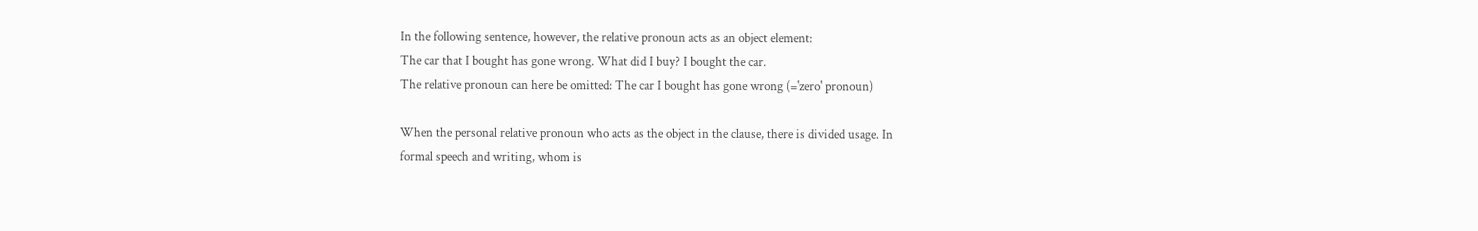In the following sentence, however, the relative pronoun acts as an object element:
The car that I bought has gone wrong. What did I buy? I bought the car.
The relative pronoun can here be omitted: The car I bought has gone wrong (='zero' pronoun)

When the personal relative pronoun who acts as the object in the clause, there is divided usage. In
formal speech and writing, whom is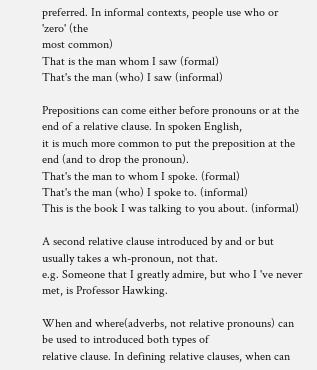preferred. In informal contexts, people use who or 'zero' (the
most common)
That is the man whom I saw (formal)
That's the man (who) I saw (informal)

Prepositions can come either before pronouns or at the end of a relative clause. In spoken English,
it is much more common to put the preposition at the end (and to drop the pronoun).
That's the man to whom I spoke. (formal)
That's the man (who) I spoke to. (informal)
This is the book I was talking to you about. (informal)

A second relative clause introduced by and or but usually takes a wh-pronoun, not that.
e.g. Someone that I greatly admire, but who I 've never met, is Professor Hawking.

When and where(adverbs, not relative pronouns) can be used to introduced both types of
relative clause. In defining relative clauses, when can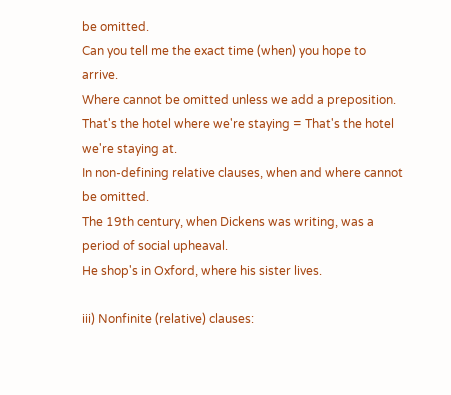be omitted.
Can you tell me the exact time (when) you hope to arrive.
Where cannot be omitted unless we add a preposition.
That's the hotel where we're staying = That's the hotel we're staying at.
In non-defining relative clauses, when and where cannot be omitted.
The 19th century, when Dickens was writing, was a period of social upheaval.
He shop's in Oxford, where his sister lives.

iii) Nonfinite (relative) clauses: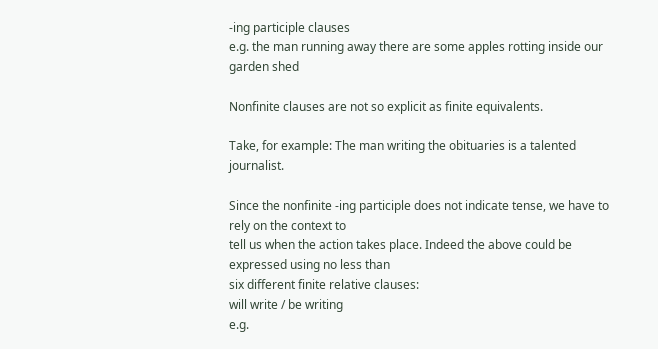-ing participle clauses
e.g. the man running away there are some apples rotting inside our garden shed

Nonfinite clauses are not so explicit as finite equivalents.

Take, for example: The man writing the obituaries is a talented journalist.

Since the nonfinite -ing participle does not indicate tense, we have to rely on the context to
tell us when the action takes place. Indeed the above could be expressed using no less than
six different finite relative clauses:
will write / be writing
e.g.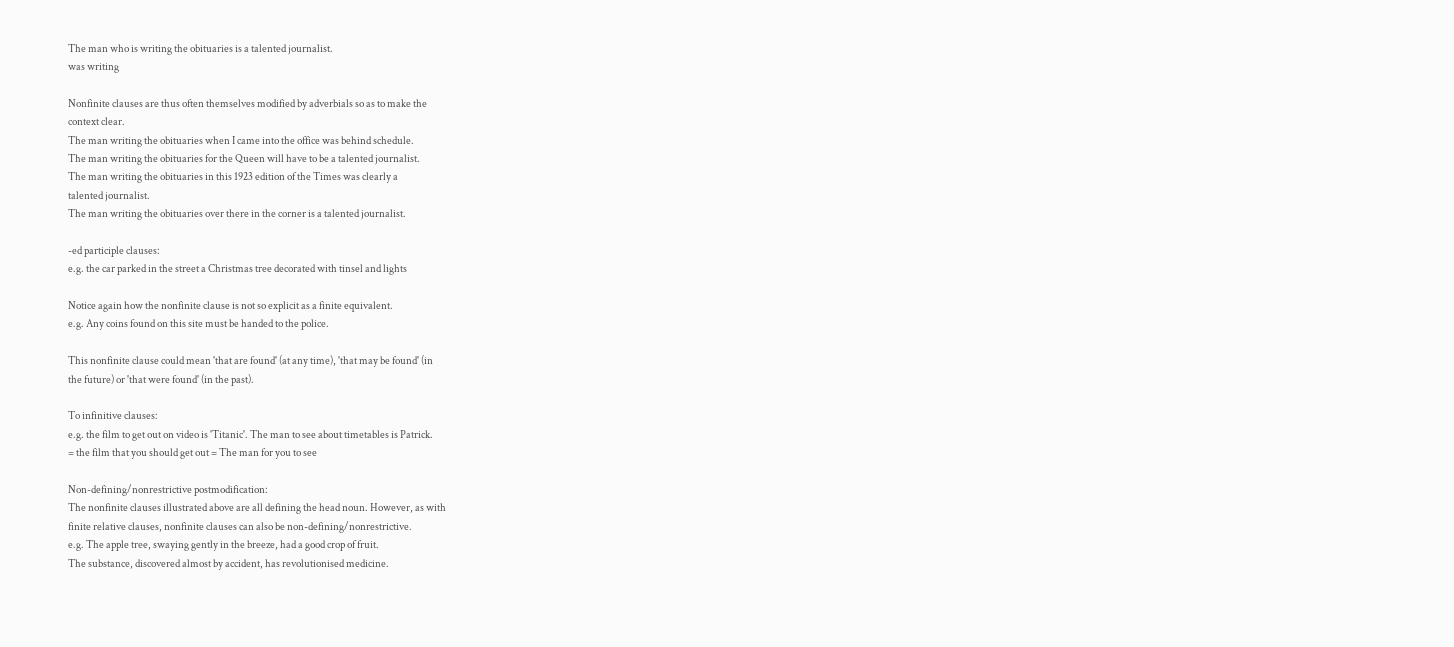The man who is writing the obituaries is a talented journalist.
was writing

Nonfinite clauses are thus often themselves modified by adverbials so as to make the
context clear.
The man writing the obituaries when I came into the office was behind schedule.
The man writing the obituaries for the Queen will have to be a talented journalist.
The man writing the obituaries in this 1923 edition of the Times was clearly a
talented journalist.
The man writing the obituaries over there in the corner is a talented journalist.

-ed participle clauses:
e.g. the car parked in the street a Christmas tree decorated with tinsel and lights

Notice again how the nonfinite clause is not so explicit as a finite equivalent.
e.g. Any coins found on this site must be handed to the police.

This nonfinite clause could mean 'that are found' (at any time), 'that may be found' (in
the future) or 'that were found' (in the past).

To infinitive clauses:
e.g. the film to get out on video is 'Titanic'. The man to see about timetables is Patrick.
= the film that you should get out = The man for you to see

Non-defining/nonrestrictive postmodification:
The nonfinite clauses illustrated above are all defining the head noun. However, as with
finite relative clauses, nonfinite clauses can also be non-defining/nonrestrictive.
e.g. The apple tree, swaying gently in the breeze, had a good crop of fruit.
The substance, discovered almost by accident, has revolutionised medicine.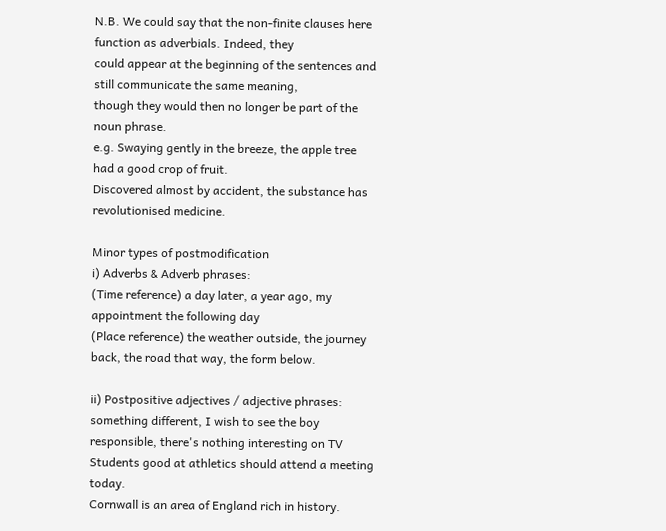N.B. We could say that the non-finite clauses here function as adverbials. Indeed, they
could appear at the beginning of the sentences and still communicate the same meaning,
though they would then no longer be part of the noun phrase.
e.g. Swaying gently in the breeze, the apple tree had a good crop of fruit.
Discovered almost by accident, the substance has revolutionised medicine.

Minor types of postmodification
i) Adverbs & Adverb phrases:
(Time reference) a day later, a year ago, my appointment the following day
(Place reference) the weather outside, the journey back, the road that way, the form below.

ii) Postpositive adjectives / adjective phrases:
something different, I wish to see the boy responsible, there's nothing interesting on TV
Students good at athletics should attend a meeting today.
Cornwall is an area of England rich in history.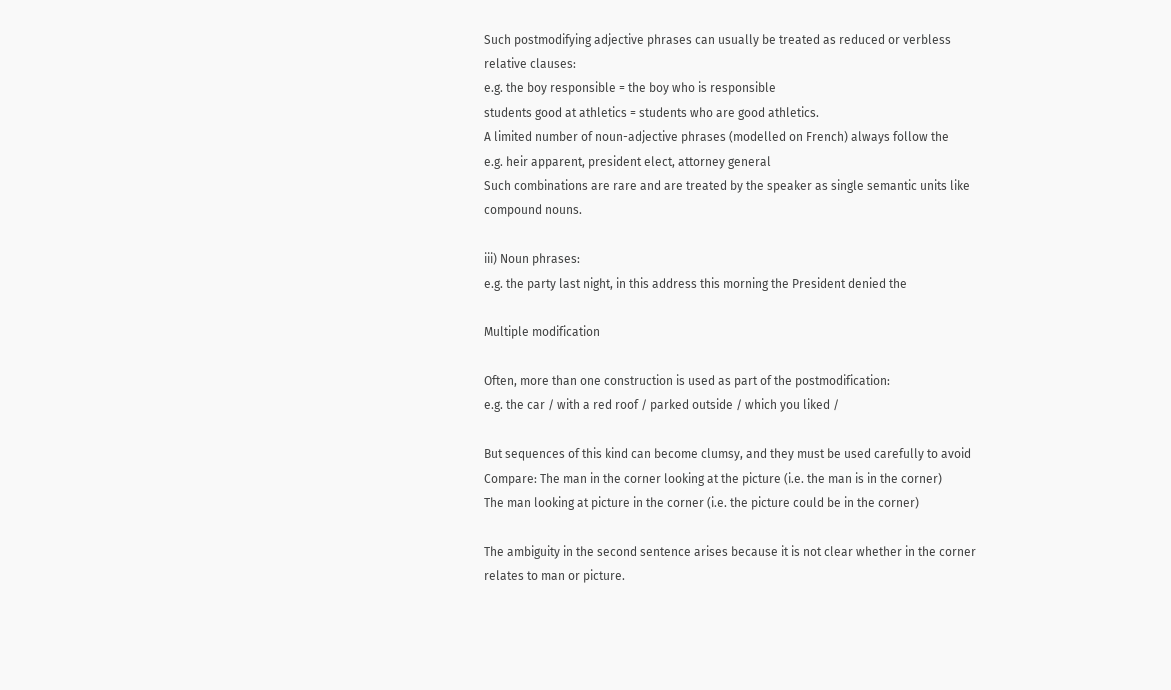Such postmodifying adjective phrases can usually be treated as reduced or verbless
relative clauses:
e.g. the boy responsible = the boy who is responsible
students good at athletics = students who are good athletics.
A limited number of noun-adjective phrases (modelled on French) always follow the
e.g. heir apparent, president elect, attorney general
Such combinations are rare and are treated by the speaker as single semantic units like
compound nouns.

iii) Noun phrases:
e.g. the party last night, in this address this morning the President denied the

Multiple modification

Often, more than one construction is used as part of the postmodification:
e.g. the car / with a red roof / parked outside / which you liked /

But sequences of this kind can become clumsy, and they must be used carefully to avoid
Compare: The man in the corner looking at the picture (i.e. the man is in the corner)
The man looking at picture in the corner (i.e. the picture could be in the corner)

The ambiguity in the second sentence arises because it is not clear whether in the corner
relates to man or picture.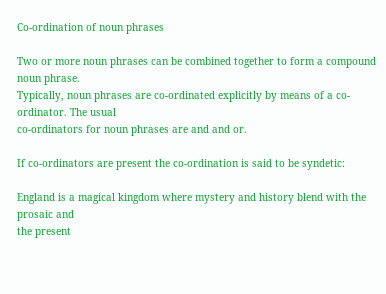Co-ordination of noun phrases

Two or more noun phrases can be combined together to form a compound noun phrase.
Typically, noun phrases are co-ordinated explicitly by means of a co-ordinator. The usual
co-ordinators for noun phrases are and and or.

If co-ordinators are present the co-ordination is said to be syndetic:

England is a magical kingdom where mystery and history blend with the prosaic and
the present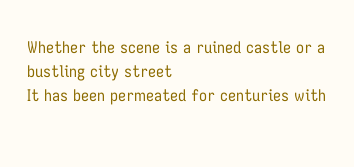Whether the scene is a ruined castle or a bustling city street
It has been permeated for centuries with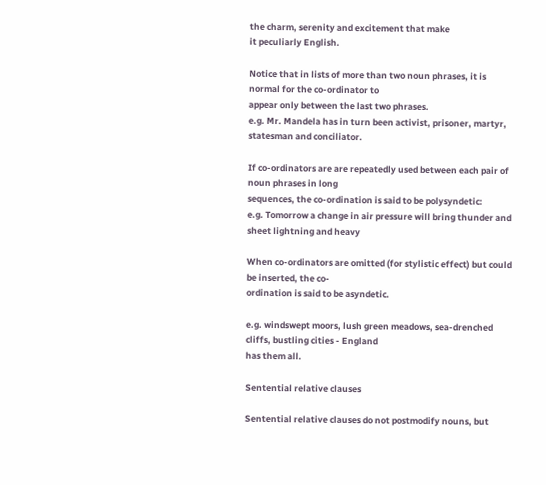the charm, serenity and excitement that make
it peculiarly English.

Notice that in lists of more than two noun phrases, it is normal for the co-ordinator to
appear only between the last two phrases.
e.g. Mr. Mandela has in turn been activist, prisoner, martyr, statesman and conciliator.

If co-ordinators are are repeatedly used between each pair of noun phrases in long
sequences, the co-ordination is said to be polysyndetic:
e.g. Tomorrow a change in air pressure will bring thunder and sheet lightning and heavy

When co-ordinators are omitted (for stylistic effect) but could be inserted, the co-
ordination is said to be asyndetic.

e.g. windswept moors, lush green meadows, sea-drenched cliffs, bustling cities - England
has them all.

Sentential relative clauses

Sentential relative clauses do not postmodify nouns, but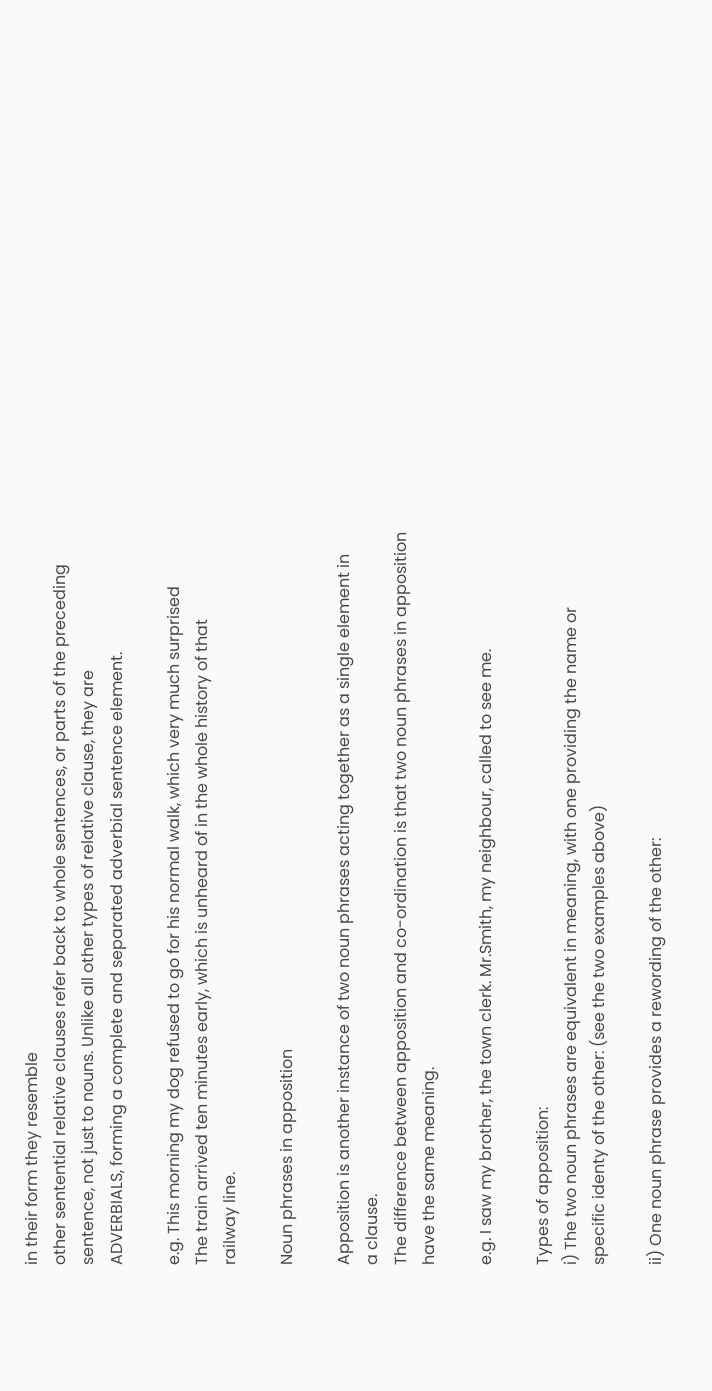in their form they resemble
other sentential relative clauses refer back to whole sentences, or parts of the preceding
sentence, not just to nouns. Unlike all other types of relative clause, they are
ADVERBIALS, forming a complete and separated adverbial sentence element.

e.g. This morning my dog refused to go for his normal walk, which very much surprised
The train arrived ten minutes early, which is unheard of in the whole history of that
railway line.

Noun phrases in apposition

Apposition is another instance of two noun phrases acting together as a single element in
a clause.
The difference between apposition and co-ordination is that two noun phrases in apposition
have the same meaning.

e.g. I saw my brother, the town clerk. Mr.Smith, my neighbour, called to see me.

Types of apposition:
i) The two noun phrases are equivalent in meaning, with one providing the name or
specific identy of the other: (see the two examples above)

ii) One noun phrase provides a rewording of the other: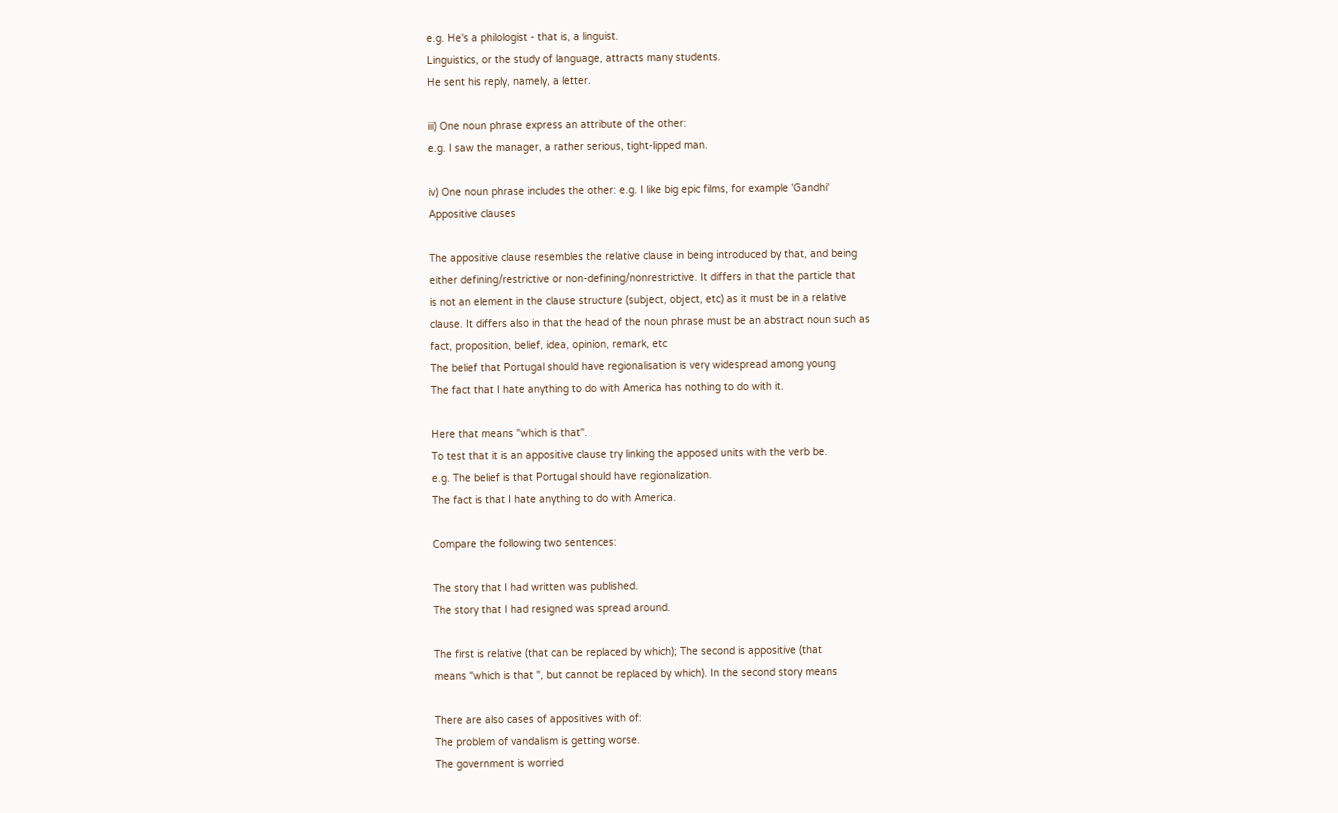e.g. He's a philologist - that is, a linguist.
Linguistics, or the study of language, attracts many students.
He sent his reply, namely, a letter.

iii) One noun phrase express an attribute of the other:
e.g. I saw the manager, a rather serious, tight-lipped man.

iv) One noun phrase includes the other: e.g. I like big epic films, for example 'Gandhi'
Appositive clauses

The appositive clause resembles the relative clause in being introduced by that, and being
either defining/restrictive or non-defining/nonrestrictive. It differs in that the particle that
is not an element in the clause structure (subject, object, etc) as it must be in a relative
clause. It differs also in that the head of the noun phrase must be an abstract noun such as
fact, proposition, belief, idea, opinion, remark, etc
The belief that Portugal should have regionalisation is very widespread among young
The fact that I hate anything to do with America has nothing to do with it.

Here that means "which is that".
To test that it is an appositive clause try linking the apposed units with the verb be.
e.g. The belief is that Portugal should have regionalization.
The fact is that I hate anything to do with America.

Compare the following two sentences:

The story that I had written was published.
The story that I had resigned was spread around.

The first is relative (that can be replaced by which); The second is appositive (that
means "which is that ", but cannot be replaced by which). In the second story means

There are also cases of appositives with of:
The problem of vandalism is getting worse.
The government is worried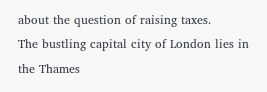about the question of raising taxes.
The bustling capital city of London lies in the Thames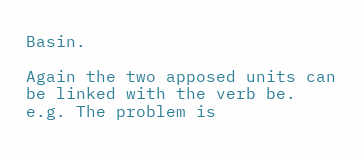Basin.

Again the two apposed units can be linked with the verb be.
e.g. The problem is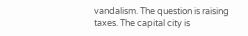vandalism. The question is raising taxes. The capital city is